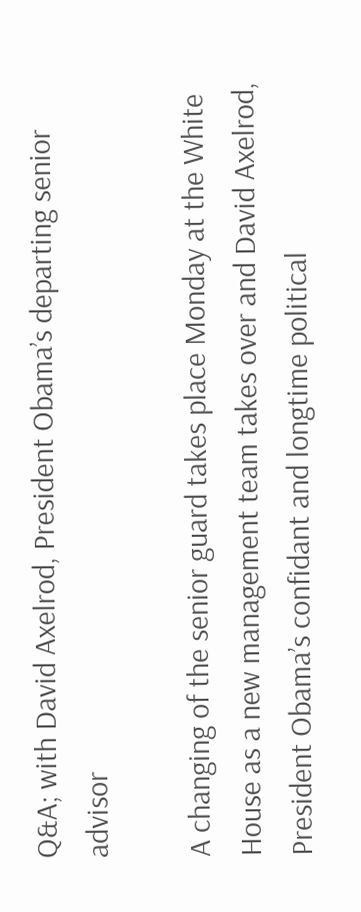Q&A; with David Axelrod, President Obama’s departing senior advisor

A changing of the senior guard takes place Monday at the White House as a new management team takes over and David Axelrod, President Obama’s confidant and longtime political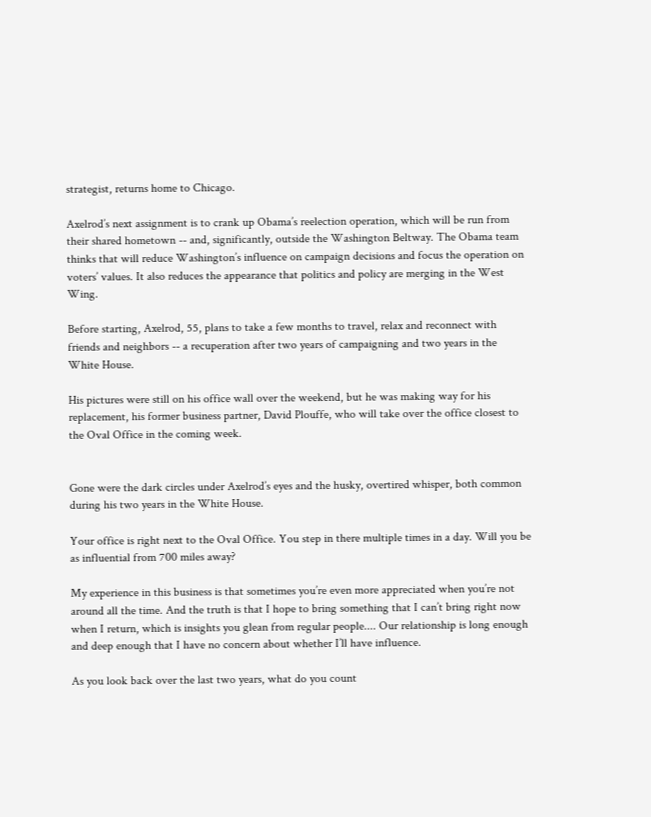strategist, returns home to Chicago.

Axelrod’s next assignment is to crank up Obama’s reelection operation, which will be run from their shared hometown -- and, significantly, outside the Washington Beltway. The Obama team thinks that will reduce Washington’s influence on campaign decisions and focus the operation on voters’ values. It also reduces the appearance that politics and policy are merging in the West Wing.

Before starting, Axelrod, 55, plans to take a few months to travel, relax and reconnect with friends and neighbors -- a recuperation after two years of campaigning and two years in the White House.

His pictures were still on his office wall over the weekend, but he was making way for his replacement, his former business partner, David Plouffe, who will take over the office closest to the Oval Office in the coming week.


Gone were the dark circles under Axelrod’s eyes and the husky, overtired whisper, both common during his two years in the White House.

Your office is right next to the Oval Office. You step in there multiple times in a day. Will you be as influential from 700 miles away?

My experience in this business is that sometimes you’re even more appreciated when you’re not around all the time. And the truth is that I hope to bring something that I can’t bring right now when I return, which is insights you glean from regular people.... Our relationship is long enough and deep enough that I have no concern about whether I’ll have influence.

As you look back over the last two years, what do you count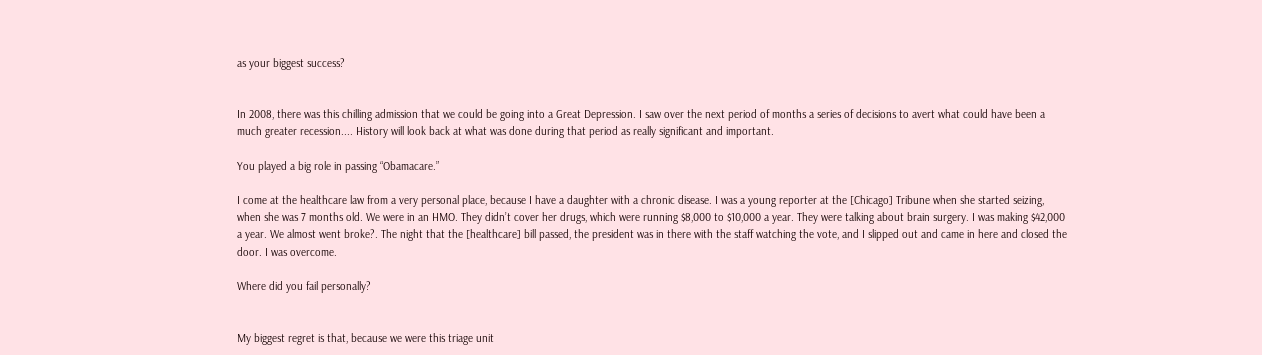as your biggest success?


In 2008, there was this chilling admission that we could be going into a Great Depression. I saw over the next period of months a series of decisions to avert what could have been a much greater recession.... History will look back at what was done during that period as really significant and important.

You played a big role in passing “Obamacare.”

I come at the healthcare law from a very personal place, because I have a daughter with a chronic disease. I was a young reporter at the [Chicago] Tribune when she started seizing, when she was 7 months old. We were in an HMO. They didn’t cover her drugs, which were running $8,000 to $10,000 a year. They were talking about brain surgery. I was making $42,000 a year. We almost went broke?. The night that the [healthcare] bill passed, the president was in there with the staff watching the vote, and I slipped out and came in here and closed the door. I was overcome.

Where did you fail personally?


My biggest regret is that, because we were this triage unit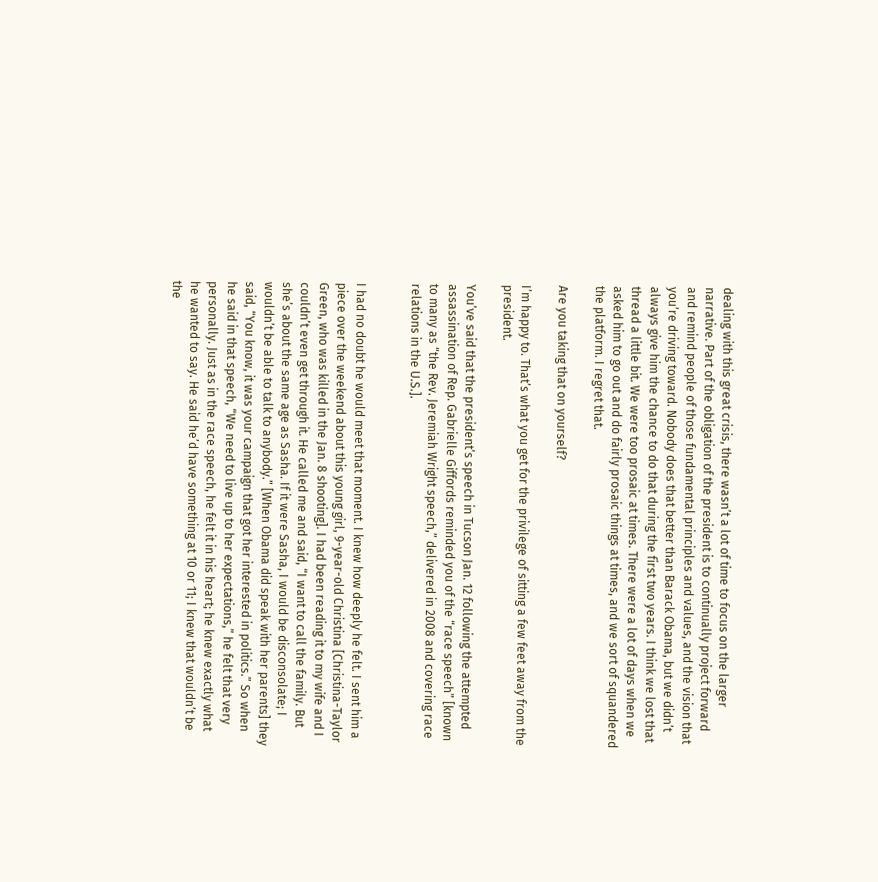dealing with this great crisis, there wasn’t a lot of time to focus on the larger narrative. Part of the obligation of the president is to continually project forward and remind people of those fundamental principles and values, and the vision that you’re driving toward. Nobody does that better than Barack Obama, but we didn’t always give him the chance to do that during the first two years. I think we lost that thread a little bit. We were too prosaic at times. There were a lot of days when we asked him to go out and do fairly prosaic things at times, and we sort of squandered the platform. I regret that.

Are you taking that on yourself?

I’m happy to. That’s what you get for the privilege of sitting a few feet away from the president.

You’ve said that the president’s speech in Tucson Jan. 12 following the attempted assassination of Rep. Gabrielle Giffords reminded you of the “race speech” [known to many as “the Rev. Jeremiah Wright speech,” delivered in 2008 and covering race relations in the U.S.].


I had no doubt he would meet that moment. I knew how deeply he felt. I sent him a piece over the weekend about this young girl, 9-year-old Christina [Christina-Taylor Green, who was killed in the Jan. 8 shooting]. I had been reading it to my wife and I couldn’t even get through it. He called me and said, “I want to call the family. But she’s about the same age as Sasha. If it were Sasha, I would be disconsolate; I wouldn’t be able to talk to anybody.” [When Obama did speak with her parents] they said, “You know, it was your campaign that got her interested in politics.” So when he said in that speech, “We need to live up to her expectations,” he felt that very personally. Just as in the race speech, he felt it in his heart; he knew exactly what he wanted to say. He said he’d have something at 10 or 11; I knew that wouldn’t be the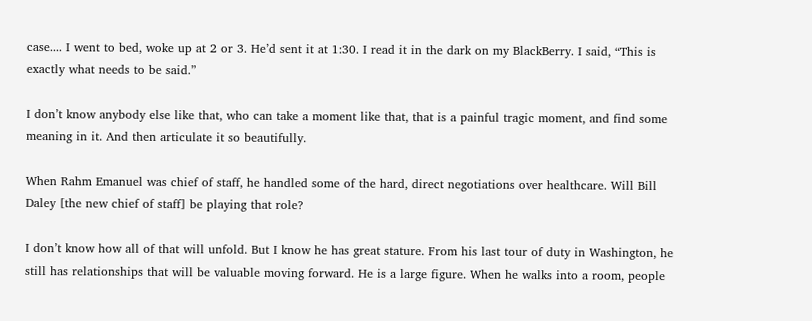case.... I went to bed, woke up at 2 or 3. He’d sent it at 1:30. I read it in the dark on my BlackBerry. I said, “This is exactly what needs to be said.”

I don’t know anybody else like that, who can take a moment like that, that is a painful tragic moment, and find some meaning in it. And then articulate it so beautifully.

When Rahm Emanuel was chief of staff, he handled some of the hard, direct negotiations over healthcare. Will Bill Daley [the new chief of staff] be playing that role?

I don’t know how all of that will unfold. But I know he has great stature. From his last tour of duty in Washington, he still has relationships that will be valuable moving forward. He is a large figure. When he walks into a room, people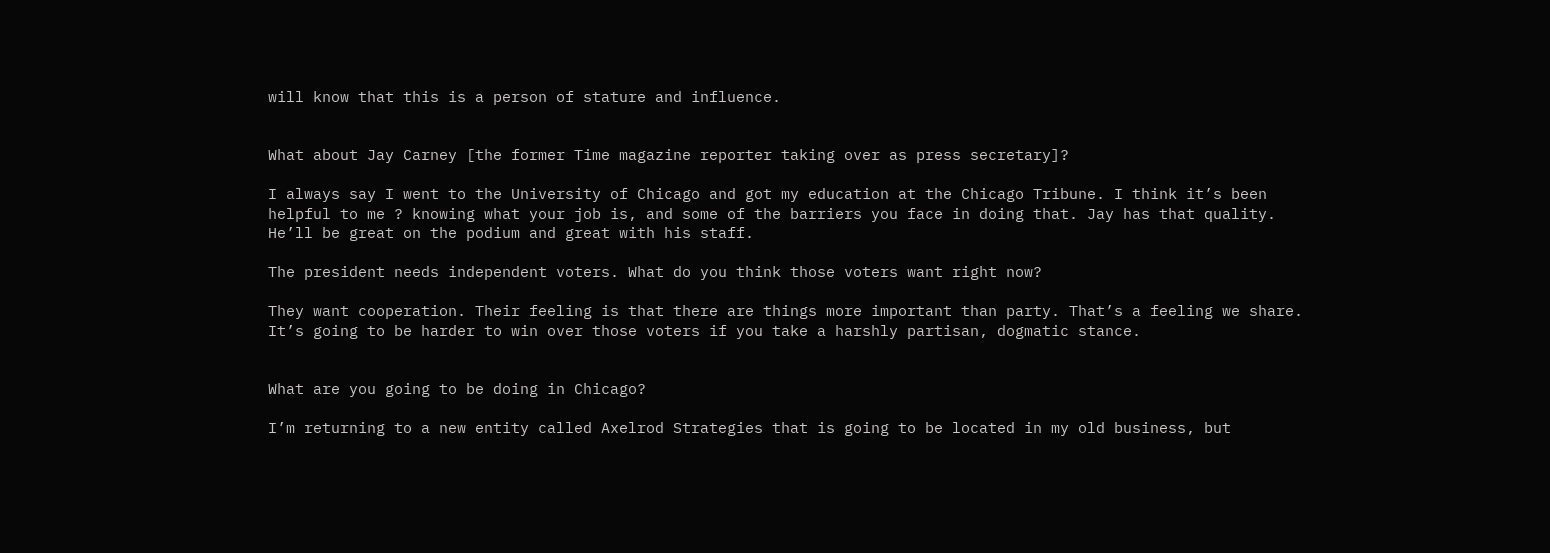will know that this is a person of stature and influence.


What about Jay Carney [the former Time magazine reporter taking over as press secretary]?

I always say I went to the University of Chicago and got my education at the Chicago Tribune. I think it’s been helpful to me ? knowing what your job is, and some of the barriers you face in doing that. Jay has that quality. He’ll be great on the podium and great with his staff.

The president needs independent voters. What do you think those voters want right now?

They want cooperation. Their feeling is that there are things more important than party. That’s a feeling we share. It’s going to be harder to win over those voters if you take a harshly partisan, dogmatic stance.


What are you going to be doing in Chicago?

I’m returning to a new entity called Axelrod Strategies that is going to be located in my old business, but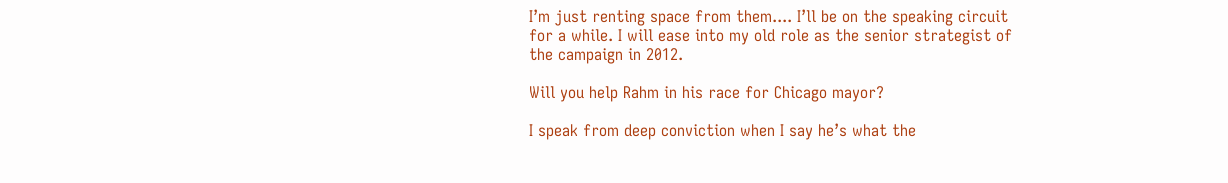I’m just renting space from them.... I’ll be on the speaking circuit for a while. I will ease into my old role as the senior strategist of the campaign in 2012.

Will you help Rahm in his race for Chicago mayor?

I speak from deep conviction when I say he’s what the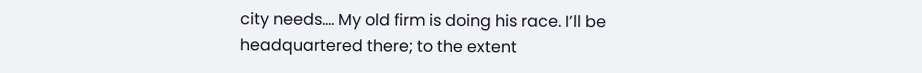city needs.... My old firm is doing his race. I’ll be headquartered there; to the extent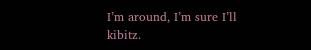I’m around, I’m sure I’ll kibitz.